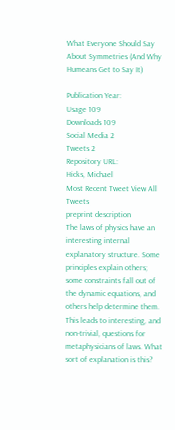What Everyone Should Say About Symmetries (And Why Humeans Get to Say It)

Publication Year:
Usage 109
Downloads 109
Social Media 2
Tweets 2
Repository URL:
Hicks, Michael
Most Recent Tweet View All Tweets
preprint description
The laws of physics have an interesting internal explanatory structure. Some principles explain others; some constraints fall out of the dynamic equations, and others help determine them. This leads to interesting, and non-trivial, questions for metaphysicians of laws. What sort of explanation is this?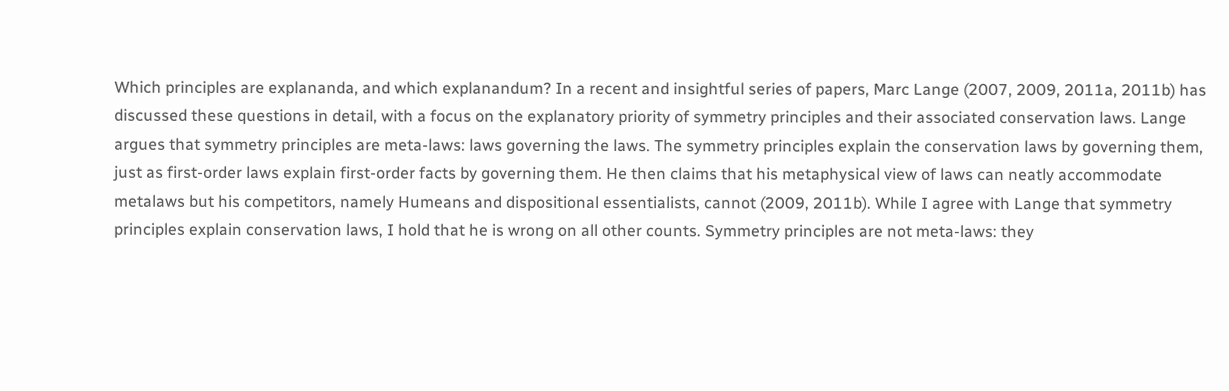Which principles are explananda, and which explanandum? In a recent and insightful series of papers, Marc Lange (2007, 2009, 2011a, 2011b) has discussed these questions in detail, with a focus on the explanatory priority of symmetry principles and their associated conservation laws. Lange argues that symmetry principles are meta-laws: laws governing the laws. The symmetry principles explain the conservation laws by governing them, just as first-order laws explain first-order facts by governing them. He then claims that his metaphysical view of laws can neatly accommodate metalaws but his competitors, namely Humeans and dispositional essentialists, cannot (2009, 2011b). While I agree with Lange that symmetry principles explain conservation laws, I hold that he is wrong on all other counts. Symmetry principles are not meta-laws: they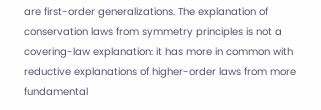are first-order generalizations. The explanation of conservation laws from symmetry principles is not a covering-law explanation: it has more in common with reductive explanations of higher-order laws from more fundamental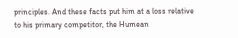principles. And these facts put him at a loss relative to his primary competitor, the Humean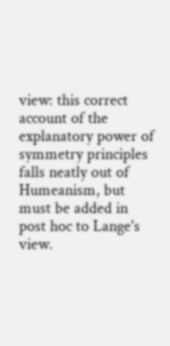view: this correct account of the explanatory power of symmetry principles falls neatly out of Humeanism, but must be added in post hoc to Lange's view.